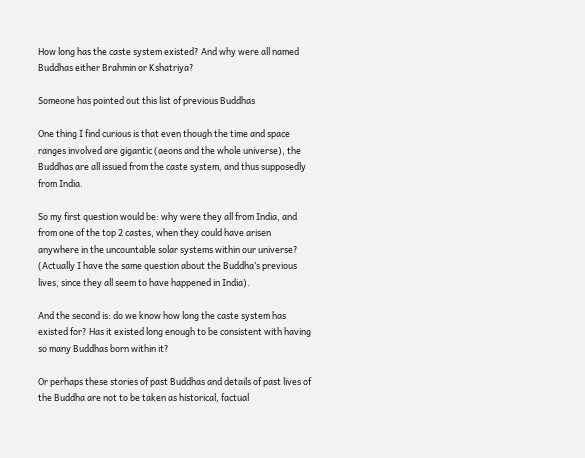How long has the caste system existed? And why were all named Buddhas either Brahmin or Kshatriya?

Someone has pointed out this list of previous Buddhas

One thing I find curious is that even though the time and space ranges involved are gigantic (aeons and the whole universe), the Buddhas are all issued from the caste system, and thus supposedly from India.

So my first question would be: why were they all from India, and from one of the top 2 castes, when they could have arisen anywhere in the uncountable solar systems within our universe? (Actually I have the same question about the Buddha’s previous lives, since they all seem to have happened in India).

And the second is: do we know how long the caste system has existed for? Has it existed long enough to be consistent with having so many Buddhas born within it?

Or perhaps these stories of past Buddhas and details of past lives of the Buddha are not to be taken as historical, factual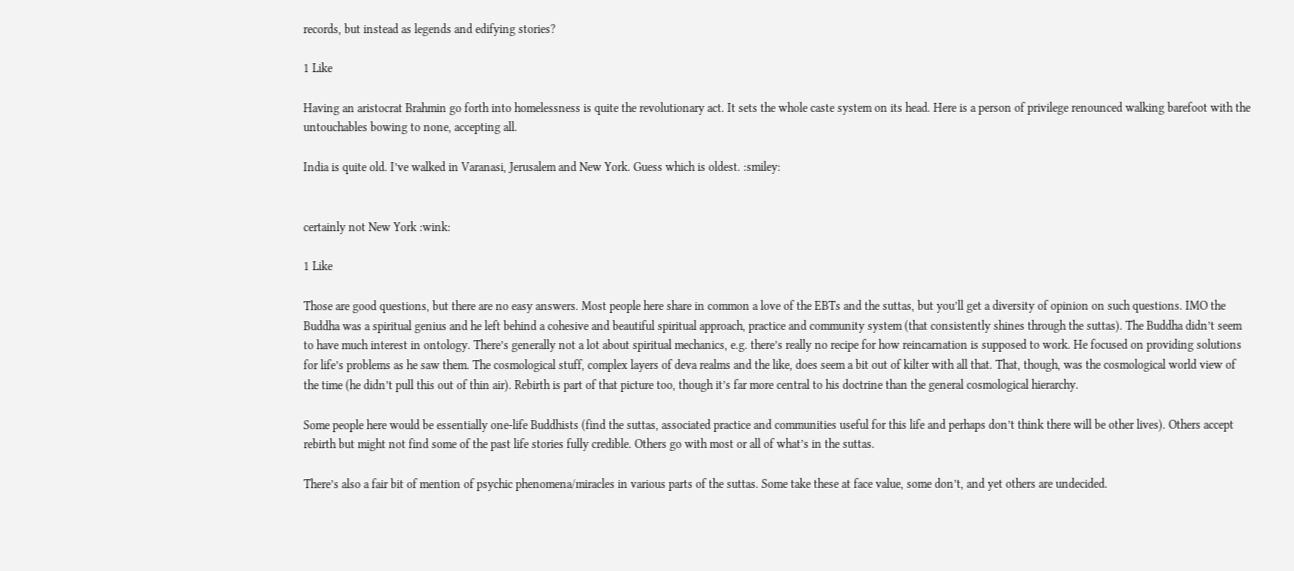records, but instead as legends and edifying stories?

1 Like

Having an aristocrat Brahmin go forth into homelessness is quite the revolutionary act. It sets the whole caste system on its head. Here is a person of privilege renounced walking barefoot with the untouchables bowing to none, accepting all.

India is quite old. I’ve walked in Varanasi, Jerusalem and New York. Guess which is oldest. :smiley:


certainly not New York :wink:

1 Like

Those are good questions, but there are no easy answers. Most people here share in common a love of the EBTs and the suttas, but you’ll get a diversity of opinion on such questions. IMO the Buddha was a spiritual genius and he left behind a cohesive and beautiful spiritual approach, practice and community system (that consistently shines through the suttas). The Buddha didn’t seem to have much interest in ontology. There’s generally not a lot about spiritual mechanics, e.g. there’s really no recipe for how reincarnation is supposed to work. He focused on providing solutions for life’s problems as he saw them. The cosmological stuff, complex layers of deva realms and the like, does seem a bit out of kilter with all that. That, though, was the cosmological world view of the time (he didn’t pull this out of thin air). Rebirth is part of that picture too, though it’s far more central to his doctrine than the general cosmological hierarchy.

Some people here would be essentially one-life Buddhists (find the suttas, associated practice and communities useful for this life and perhaps don’t think there will be other lives). Others accept rebirth but might not find some of the past life stories fully credible. Others go with most or all of what’s in the suttas.

There’s also a fair bit of mention of psychic phenomena/miracles in various parts of the suttas. Some take these at face value, some don’t, and yet others are undecided.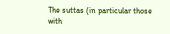The suttas (in particular those with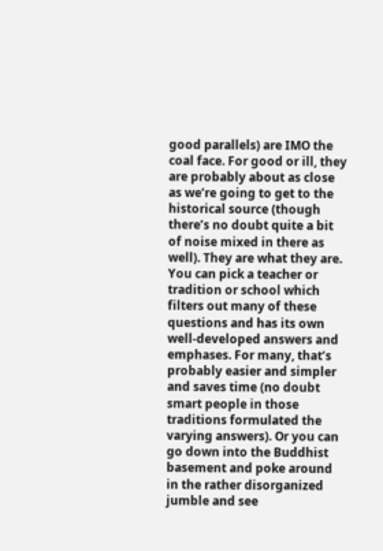good parallels) are IMO the coal face. For good or ill, they are probably about as close as we’re going to get to the historical source (though there’s no doubt quite a bit of noise mixed in there as well). They are what they are. You can pick a teacher or tradition or school which filters out many of these questions and has its own well-developed answers and emphases. For many, that’s probably easier and simpler and saves time (no doubt smart people in those traditions formulated the varying answers). Or you can go down into the Buddhist basement and poke around in the rather disorganized jumble and see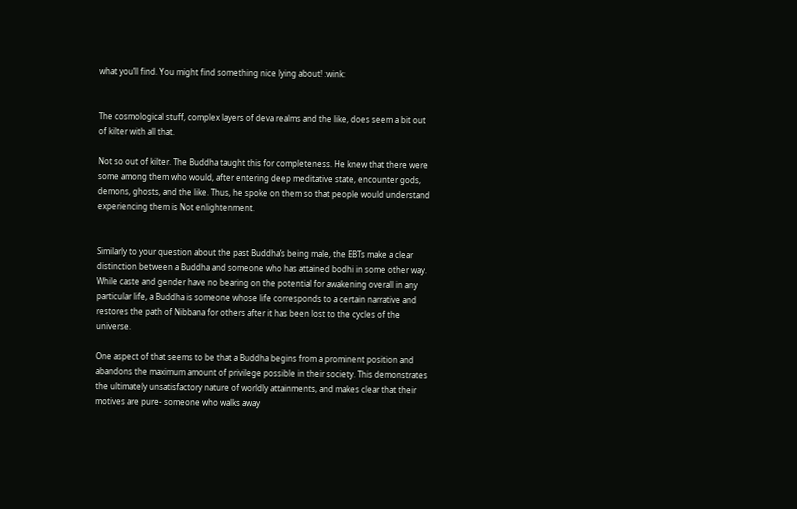what you’ll find. You might find something nice lying about! :wink:


The cosmological stuff, complex layers of deva realms and the like, does seem a bit out of kilter with all that.

Not so out of kilter. The Buddha taught this for completeness. He knew that there were some among them who would, after entering deep meditative state, encounter gods, demons, ghosts, and the like. Thus, he spoke on them so that people would understand experiencing them is Not enlightenment.


Similarly to your question about the past Buddha’s being male, the EBTs make a clear distinction between a Buddha and someone who has attained bodhi in some other way. While caste and gender have no bearing on the potential for awakening overall in any particular life, a Buddha is someone whose life corresponds to a certain narrative and restores the path of Nibbana for others after it has been lost to the cycles of the universe.

One aspect of that seems to be that a Buddha begins from a prominent position and abandons the maximum amount of privilege possible in their society. This demonstrates the ultimately unsatisfactory nature of worldly attainments, and makes clear that their motives are pure- someone who walks away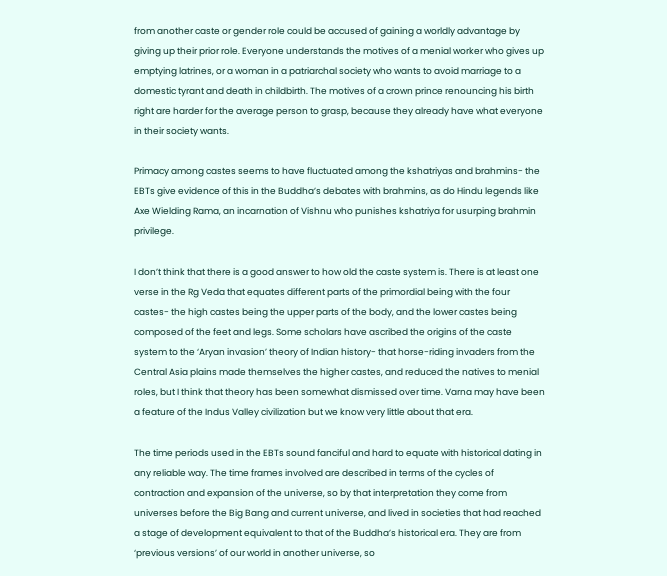from another caste or gender role could be accused of gaining a worldly advantage by giving up their prior role. Everyone understands the motives of a menial worker who gives up emptying latrines, or a woman in a patriarchal society who wants to avoid marriage to a domestic tyrant and death in childbirth. The motives of a crown prince renouncing his birth right are harder for the average person to grasp, because they already have what everyone in their society wants.

Primacy among castes seems to have fluctuated among the kshatriyas and brahmins- the EBTs give evidence of this in the Buddha’s debates with brahmins, as do Hindu legends like Axe Wielding Rama, an incarnation of Vishnu who punishes kshatriya for usurping brahmin privilege.

I don’t think that there is a good answer to how old the caste system is. There is at least one verse in the Rg Veda that equates different parts of the primordial being with the four castes- the high castes being the upper parts of the body, and the lower castes being composed of the feet and legs. Some scholars have ascribed the origins of the caste system to the ‘Aryan invasion’ theory of Indian history- that horse-riding invaders from the Central Asia plains made themselves the higher castes, and reduced the natives to menial roles, but I think that theory has been somewhat dismissed over time. Varna may have been a feature of the Indus Valley civilization but we know very little about that era.

The time periods used in the EBTs sound fanciful and hard to equate with historical dating in any reliable way. The time frames involved are described in terms of the cycles of contraction and expansion of the universe, so by that interpretation they come from universes before the Big Bang and current universe, and lived in societies that had reached a stage of development equivalent to that of the Buddha’s historical era. They are from ‘previous versions’ of our world in another universe, so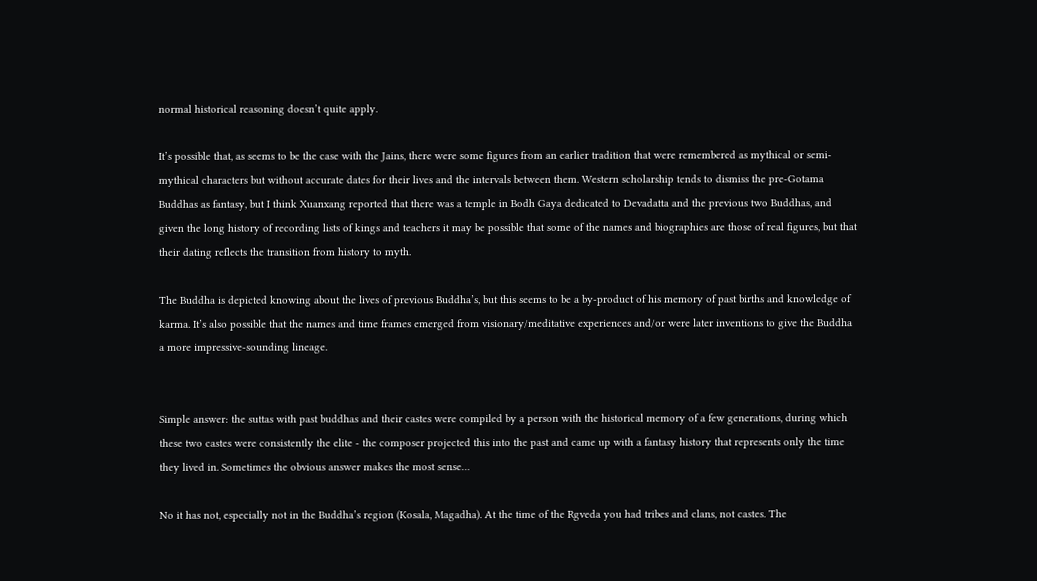normal historical reasoning doesn’t quite apply.

It’s possible that, as seems to be the case with the Jains, there were some figures from an earlier tradition that were remembered as mythical or semi-mythical characters but without accurate dates for their lives and the intervals between them. Western scholarship tends to dismiss the pre-Gotama Buddhas as fantasy, but I think Xuanxang reported that there was a temple in Bodh Gaya dedicated to Devadatta and the previous two Buddhas, and given the long history of recording lists of kings and teachers it may be possible that some of the names and biographies are those of real figures, but that their dating reflects the transition from history to myth.

The Buddha is depicted knowing about the lives of previous Buddha’s, but this seems to be a by-product of his memory of past births and knowledge of karma. It’s also possible that the names and time frames emerged from visionary/meditative experiences and/or were later inventions to give the Buddha a more impressive-sounding lineage.


Simple answer: the suttas with past buddhas and their castes were compiled by a person with the historical memory of a few generations, during which these two castes were consistently the elite - the composer projected this into the past and came up with a fantasy history that represents only the time they lived in. Sometimes the obvious answer makes the most sense…

No it has not, especially not in the Buddha’s region (Kosala, Magadha). At the time of the Rgveda you had tribes and clans, not castes. The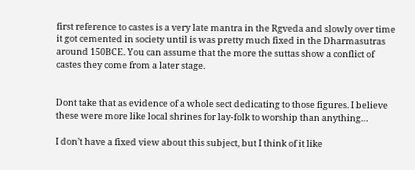first reference to castes is a very late mantra in the Rgveda and slowly over time it got cemented in society until is was pretty much fixed in the Dharmasutras around 150BCE. You can assume that the more the suttas show a conflict of castes they come from a later stage.


Dont take that as evidence of a whole sect dedicating to those figures. I believe these were more like local shrines for lay-folk to worship than anything…

I don’t have a fixed view about this subject, but I think of it like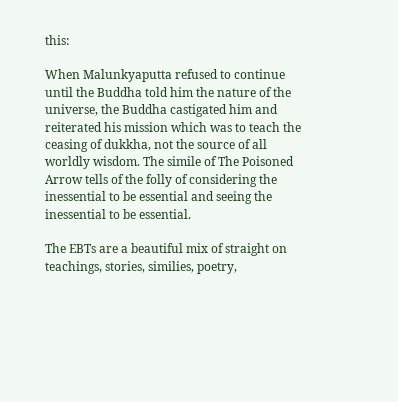this:

When Malunkyaputta refused to continue until the Buddha told him the nature of the universe, the Buddha castigated him and reiterated his mission which was to teach the ceasing of dukkha, not the source of all worldly wisdom. The simile of The Poisoned Arrow tells of the folly of considering the inessential to be essential and seeing the inessential to be essential.

The EBTs are a beautiful mix of straight on teachings, stories, similies, poetry,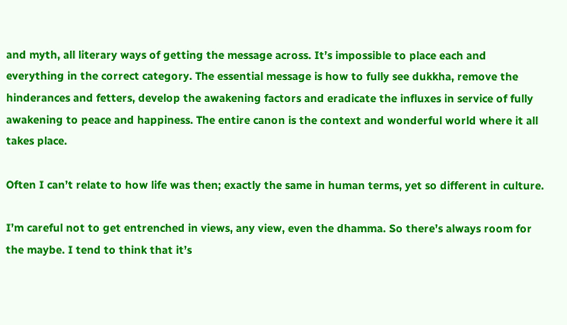and myth, all literary ways of getting the message across. It’s impossible to place each and everything in the correct category. The essential message is how to fully see dukkha, remove the hinderances and fetters, develop the awakening factors and eradicate the influxes in service of fully awakening to peace and happiness. The entire canon is the context and wonderful world where it all takes place.

Often I can’t relate to how life was then; exactly the same in human terms, yet so different in culture.

I’m careful not to get entrenched in views, any view, even the dhamma. So there’s always room for the maybe. I tend to think that it’s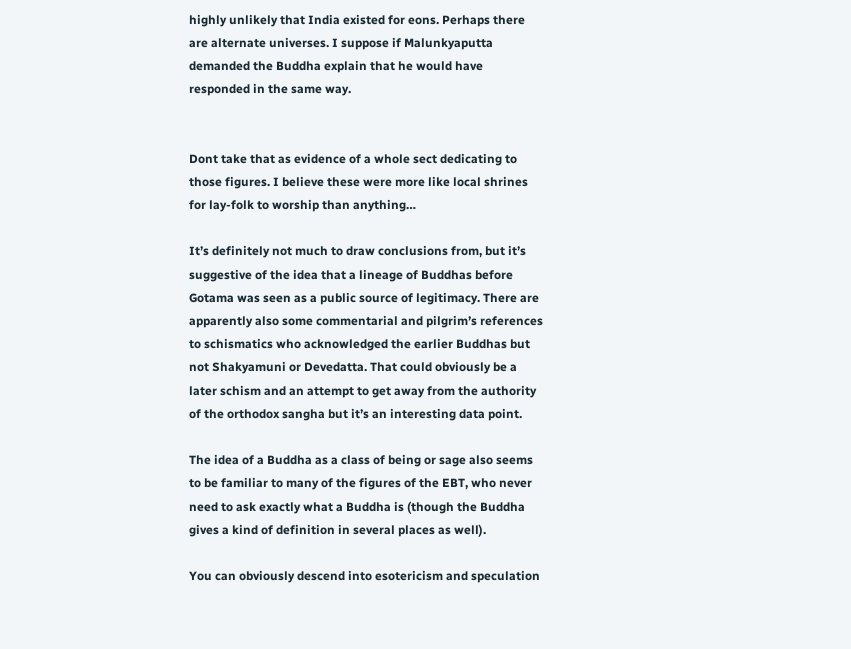highly unlikely that India existed for eons. Perhaps there are alternate universes. I suppose if Malunkyaputta demanded the Buddha explain that he would have responded in the same way.


Dont take that as evidence of a whole sect dedicating to those figures. I believe these were more like local shrines for lay-folk to worship than anything…

It’s definitely not much to draw conclusions from, but it’s suggestive of the idea that a lineage of Buddhas before Gotama was seen as a public source of legitimacy. There are apparently also some commentarial and pilgrim’s references to schismatics who acknowledged the earlier Buddhas but not Shakyamuni or Devedatta. That could obviously be a later schism and an attempt to get away from the authority of the orthodox sangha but it’s an interesting data point.

The idea of a Buddha as a class of being or sage also seems to be familiar to many of the figures of the EBT, who never need to ask exactly what a Buddha is (though the Buddha gives a kind of definition in several places as well).

You can obviously descend into esotericism and speculation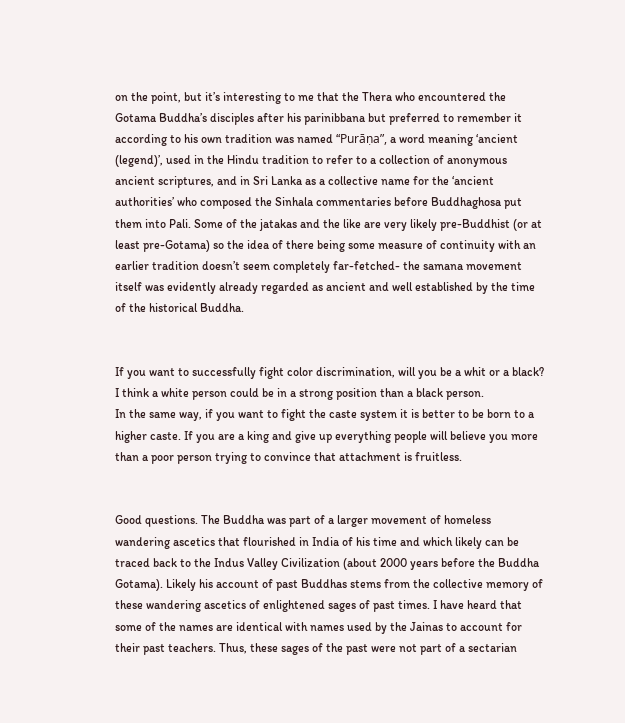on the point, but it’s interesting to me that the Thera who encountered the Gotama Buddha’s disciples after his parinibbana but preferred to remember it according to his own tradition was named “Purāṇa”, a word meaning ‘ancient (legend)’, used in the Hindu tradition to refer to a collection of anonymous ancient scriptures, and in Sri Lanka as a collective name for the ‘ancient authorities’ who composed the Sinhala commentaries before Buddhaghosa put them into Pali. Some of the jatakas and the like are very likely pre-Buddhist (or at least pre-Gotama) so the idea of there being some measure of continuity with an earlier tradition doesn’t seem completely far-fetched- the samana movement itself was evidently already regarded as ancient and well established by the time of the historical Buddha.


If you want to successfully fight color discrimination, will you be a whit or a black?
I think a white person could be in a strong position than a black person.
In the same way, if you want to fight the caste system it is better to be born to a higher caste. If you are a king and give up everything people will believe you more than a poor person trying to convince that attachment is fruitless.


Good questions. The Buddha was part of a larger movement of homeless wandering ascetics that flourished in India of his time and which likely can be traced back to the Indus Valley Civilization (about 2000 years before the Buddha Gotama). Likely his account of past Buddhas stems from the collective memory of these wandering ascetics of enlightened sages of past times. I have heard that some of the names are identical with names used by the Jainas to account for their past teachers. Thus, these sages of the past were not part of a sectarian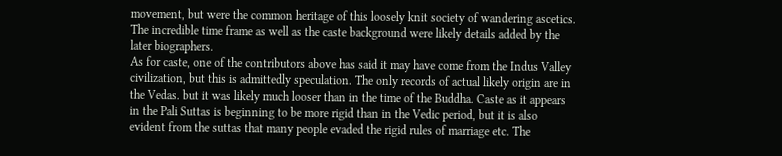movement, but were the common heritage of this loosely knit society of wandering ascetics. The incredible time frame as well as the caste background were likely details added by the later biographers.
As for caste, one of the contributors above has said it may have come from the Indus Valley civilization, but this is admittedly speculation. The only records of actual likely origin are in the Vedas. but it was likely much looser than in the time of the Buddha. Caste as it appears in the Pali Suttas is beginning to be more rigid than in the Vedic period, but it is also evident from the suttas that many people evaded the rigid rules of marriage etc. The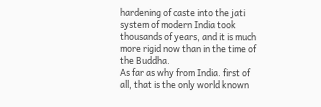hardening of caste into the jati system of modern India took thousands of years, and it is much more rigid now than in the time of the Buddha.
As far as why from India. first of all, that is the only world known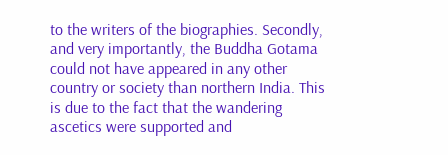to the writers of the biographies. Secondly, and very importantly, the Buddha Gotama could not have appeared in any other country or society than northern India. This is due to the fact that the wandering ascetics were supported and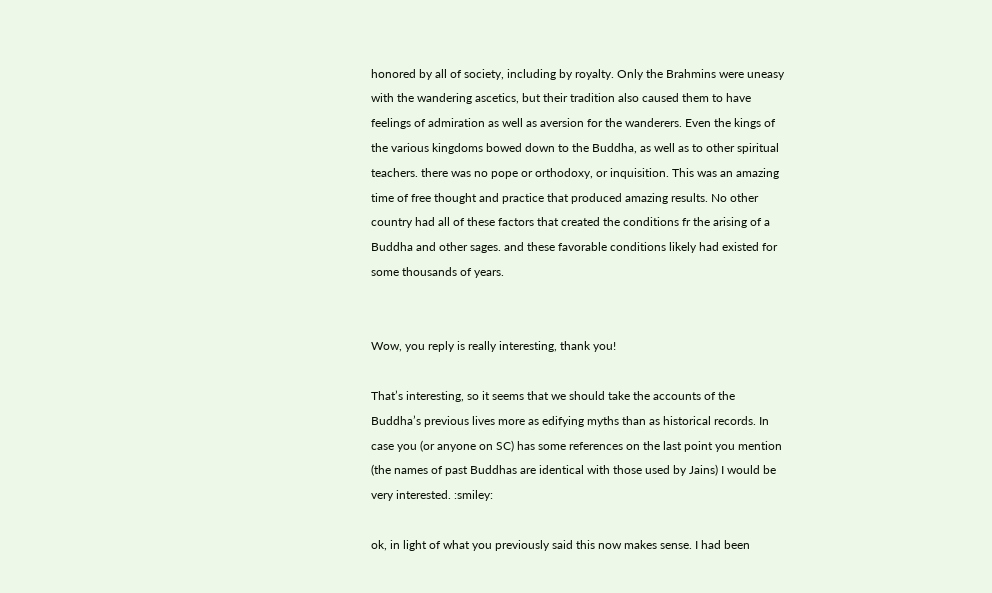honored by all of society, including by royalty. Only the Brahmins were uneasy with the wandering ascetics, but their tradition also caused them to have feelings of admiration as well as aversion for the wanderers. Even the kings of the various kingdoms bowed down to the Buddha, as well as to other spiritual teachers. there was no pope or orthodoxy, or inquisition. This was an amazing time of free thought and practice that produced amazing results. No other country had all of these factors that created the conditions fr the arising of a Buddha and other sages. and these favorable conditions likely had existed for some thousands of years.


Wow, you reply is really interesting, thank you!

That’s interesting, so it seems that we should take the accounts of the Buddha’s previous lives more as edifying myths than as historical records. In case you (or anyone on SC) has some references on the last point you mention (the names of past Buddhas are identical with those used by Jains) I would be very interested. :smiley:

ok, in light of what you previously said this now makes sense. I had been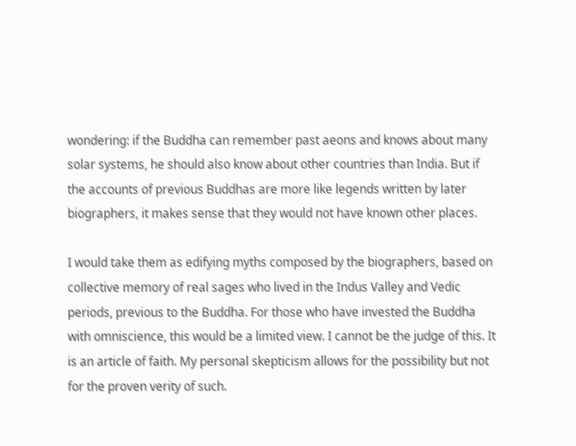wondering: if the Buddha can remember past aeons and knows about many solar systems, he should also know about other countries than India. But if the accounts of previous Buddhas are more like legends written by later biographers, it makes sense that they would not have known other places.

I would take them as edifying myths composed by the biographers, based on collective memory of real sages who lived in the Indus Valley and Vedic periods, previous to the Buddha. For those who have invested the Buddha with omniscience, this would be a limited view. I cannot be the judge of this. It is an article of faith. My personal skepticism allows for the possibility but not for the proven verity of such.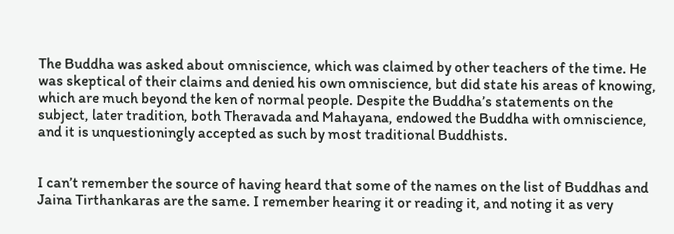The Buddha was asked about omniscience, which was claimed by other teachers of the time. He was skeptical of their claims and denied his own omniscience, but did state his areas of knowing, which are much beyond the ken of normal people. Despite the Buddha’s statements on the subject, later tradition, both Theravada and Mahayana, endowed the Buddha with omniscience, and it is unquestioningly accepted as such by most traditional Buddhists.


I can’t remember the source of having heard that some of the names on the list of Buddhas and Jaina Tirthankaras are the same. I remember hearing it or reading it, and noting it as very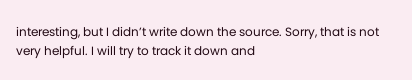interesting, but I didn’t write down the source. Sorry, that is not very helpful. I will try to track it down and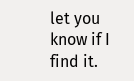let you know if I find it.